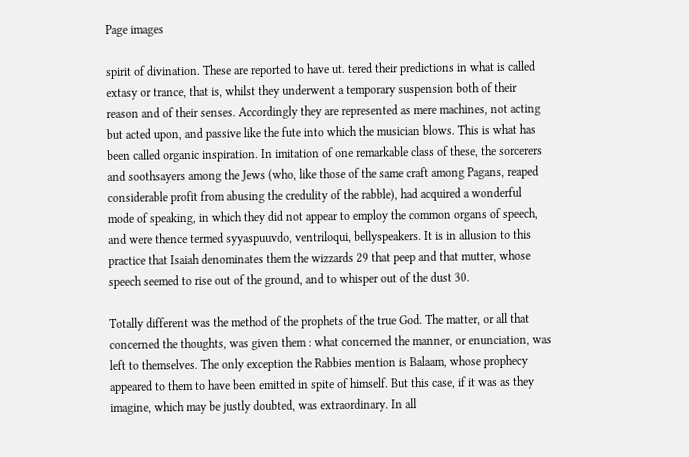Page images

spirit of divination. These are reported to have ut. tered their predictions in what is called extasy or trance, that is, whilst they underwent a temporary suspension both of their reason and of their senses. Accordingly they are represented as mere machines, not acting but acted upon, and passive like the fute into which the musician blows. This is what has been called organic inspiration. In imitation of one remarkable class of these, the sorcerers and soothsayers among the Jews (who, like those of the same craft among Pagans, reaped considerable profit from abusing the credulity of the rabble), had acquired a wonderful mode of speaking, in which they did not appear to employ the common organs of speech, and were thence termed syyaspuuvdo, ventriloqui, bellyspeakers. It is in allusion to this practice that Isaiah denominates them the wizzards 29 that peep and that mutter, whose speech seemed to rise out of the ground, and to whisper out of the dust 30.

Totally different was the method of the prophets of the true God. The matter, or all that concerned the thoughts, was given them : what concerned the manner, or enunciation, was left to themselves. The only exception the Rabbies mention is Balaam, whose prophecy appeared to them to have been emitted in spite of himself. But this case, if it was as they imagine, which may be justly doubted, was extraordinary. In all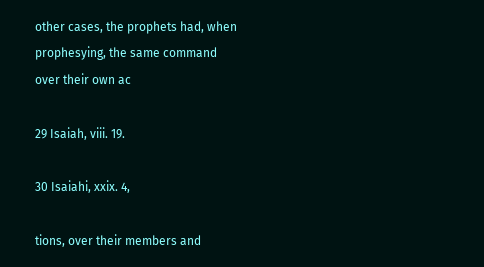other cases, the prophets had, when prophesying, the same command over their own ac

29 Isaiah, viii. 19.

30 Isaiahi, xxix. 4,

tions, over their members and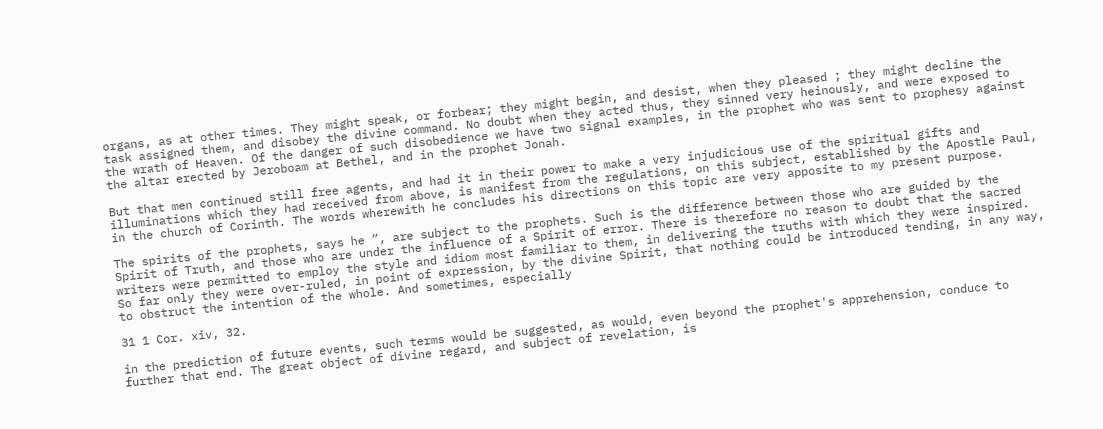organs, as at other times. They might speak, or forbear; they might begin, and desist, when they pleased ; they might decline the task assigned them, and disobey the divine command. No doubt when they acted thus, they sinned very heinously, and were exposed to the wrath of Heaven. Of the danger of such disobedience we have two signal examples, in the prophet who was sent to prophesy against the altar erected by Jeroboam at Bethel, and in the prophet Jonah.

But that men continued still free agents, and had it in their power to make a very injudicious use of the spiritual gifts and illuminations which they had received from above, is manifest from the regulations, on this subject, established by the Apostle Paul, in the church of Corinth. The words wherewith he concludes his directions on this topic are very apposite to my present purpose.

The spirits of the prophets, says he ”, are subject to the prophets. Such is the difference between those who are guided by the Spirit of Truth, and those who are under the influence of a Spirit of error. There is therefore no reason to doubt that the sacred writers were permitted to employ the style and idiom most familiar to them, in delivering the truths with which they were inspired. So far only they were over-ruled, in point of expression, by the divine Spirit, that nothing could be introduced tending, in any way, to obstruct the intention of the whole. And sometimes, especially

31 1 Cor. xiv, 32.

in the prediction of future events, such terms would be suggested, as would, even beyond the prophet's apprehension, conduce to further that end. The great object of divine regard, and subject of revelation, is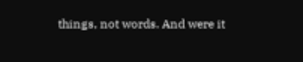things, not words. And were it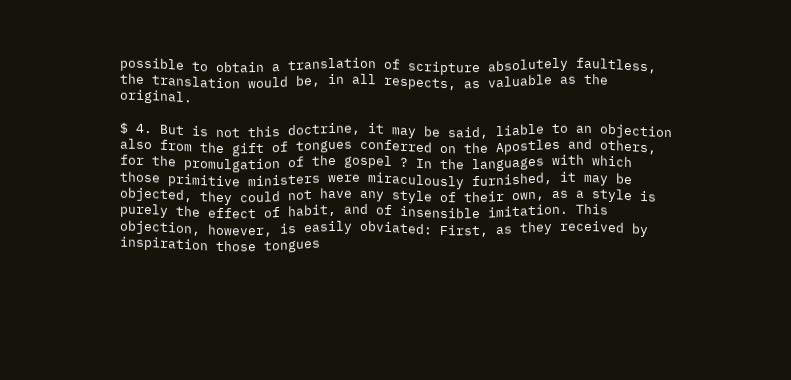possible to obtain a translation of scripture absolutely faultless, the translation would be, in all respects, as valuable as the original.

$ 4. But is not this doctrine, it may be said, liable to an objection also from the gift of tongues conferred on the Apostles and others, for the promulgation of the gospel ? In the languages with which those primitive ministers were miraculously furnished, it may be objected, they could not have any style of their own, as a style is purely the effect of habit, and of insensible imitation. This objection, however, is easily obviated: First, as they received by inspiration those tongues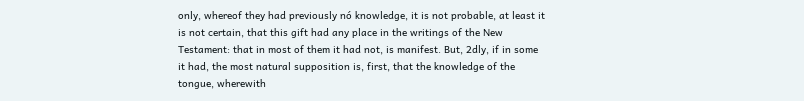only, whereof they had previously nó knowledge, it is not probable, at least it is not certain, that this gift had any place in the writings of the New Testament: that in most of them it had not, is manifest. But, 2dly, if in some it had, the most natural supposition is, first, that the knowledge of the tongue, wherewith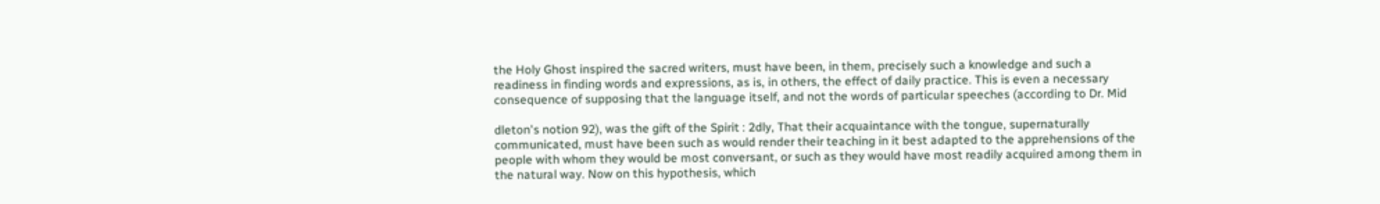the Holy Ghost inspired the sacred writers, must have been, in them, precisely such a knowledge and such a readiness in finding words and expressions, as is, in others, the effect of daily practice. This is even a necessary consequence of supposing that the language itself, and not the words of particular speeches (according to Dr. Mid

dleton's notion 92), was the gift of the Spirit : 2dly, That their acquaintance with the tongue, supernaturally communicated, must have been such as would render their teaching in it best adapted to the apprehensions of the people with whom they would be most conversant, or such as they would have most readily acquired among them in the natural way. Now on this hypothesis, which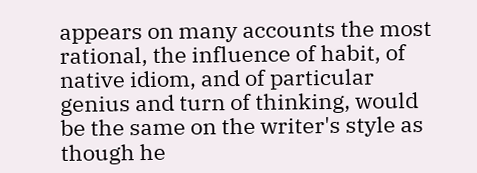appears on many accounts the most rational, the influence of habit, of native idiom, and of particular genius and turn of thinking, would be the same on the writer's style as though he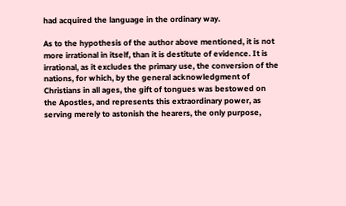had acquired the language in the ordinary way.

As to the hypothesis of the author above mentioned, it is not more irrational in itself, than it is destitute of evidence. It is irrational, as it excludes the primary use, the conversion of the nations, for which, by the general acknowledgment of Christians in all ages, the gift of tongues was bestowed on the Apostles, and represents this extraordinary power, as serving merely to astonish the hearers, the only purpose,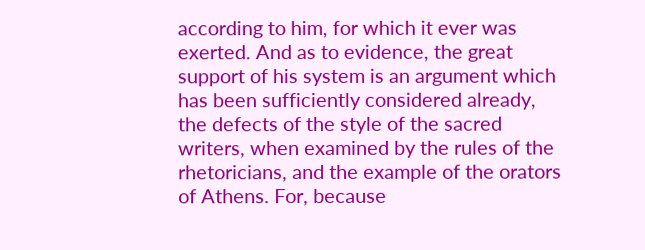according to him, for which it ever was exerted. And as to evidence, the great support of his system is an argument which has been sufficiently considered already, the defects of the style of the sacred writers, when examined by the rules of the rhetoricians, and the example of the orators of Athens. For, because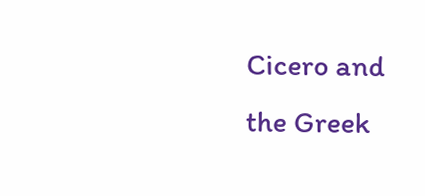Cicero and the Greek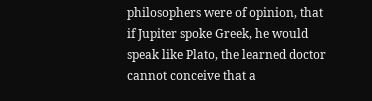philosophers were of opinion, that if Jupiter spoke Greek, he would speak like Plato, the learned doctor cannot conceive that a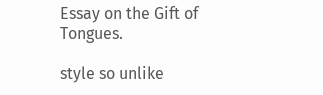Essay on the Gift of Tongues.

style so unlike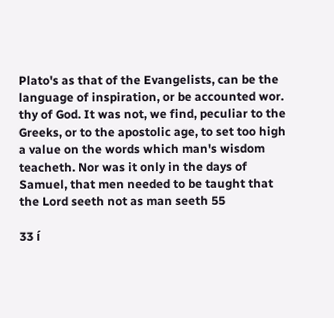Plato's as that of the Evangelists, can be the language of inspiration, or be accounted wor. thy of God. It was not, we find, peculiar to the Greeks, or to the apostolic age, to set too high a value on the words which man's wisdom teacheth. Nor was it only in the days of Samuel, that men needed to be taught that the Lord seeth not as man seeth 55

33 í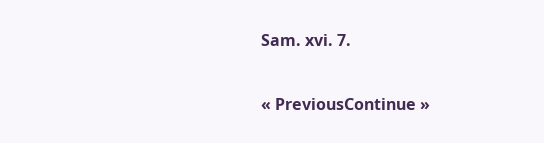Sam. xvi. 7.

« PreviousContinue »